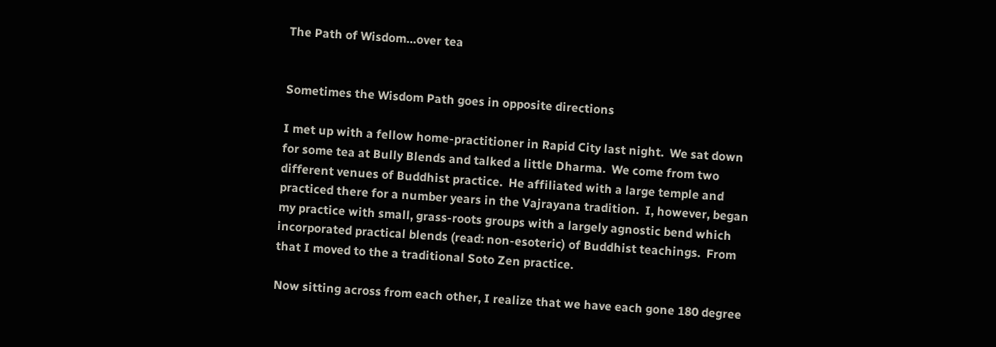The Path of Wisdom…over tea


Sometimes the Wisdom Path goes in opposite directions

I met up with a fellow home-practitioner in Rapid City last night.  We sat down for some tea at Bully Blends and talked a little Dharma.  We come from two different venues of Buddhist practice.  He affiliated with a large temple and practiced there for a number years in the Vajrayana tradition.  I, however, began my practice with small, grass-roots groups with a largely agnostic bend which incorporated practical blends (read: non-esoteric) of Buddhist teachings.  From that I moved to the a traditional Soto Zen practice.

Now sitting across from each other, I realize that we have each gone 180 degree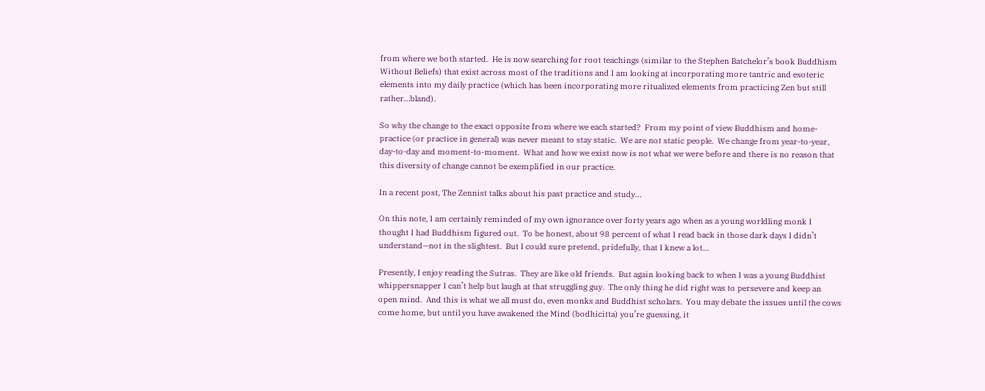from where we both started.  He is now searching for root teachings (similar to the Stephen Batchelor’s book Buddhism Without Beliefs) that exist across most of the traditions and I am looking at incorporating more tantric and esoteric elements into my daily practice (which has been incorporating more ritualized elements from practicing Zen but still rather…bland).

So why the change to the exact opposite from where we each started?  From my point of view Buddhism and home-practice (or practice in general) was never meant to stay static.  We are not static people.  We change from year-to-year, day-to-day and moment-to-moment.  What and how we exist now is not what we were before and there is no reason that this diversity of change cannot be exemplified in our practice.

In a recent post, The Zennist talks about his past practice and study…

On this note, I am certainly reminded of my own ignorance over forty years ago when as a young worldling monk I thought I had Buddhism figured out.  To be honest, about 98 percent of what I read back in those dark days I didn’t understand—not in the slightest.  But I could sure pretend, pridefully, that I knew a lot…

Presently, I enjoy reading the Sutras.  They are like old friends.  But again looking back to when I was a young Buddhist whippersnapper I can’t help but laugh at that struggling guy.  The only thing he did right was to persevere and keep an open mind.  And this is what we all must do, even monks and Buddhist scholars.  You may debate the issues until the cows come home, but until you have awakened the Mind (bodhicitta) you’re guessing, it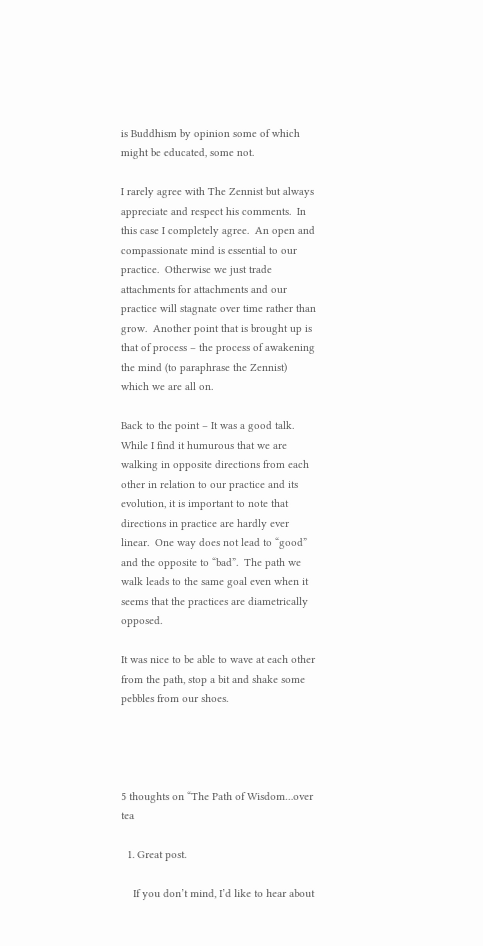is Buddhism by opinion some of which might be educated, some not.

I rarely agree with The Zennist but always appreciate and respect his comments.  In this case I completely agree.  An open and compassionate mind is essential to our practice.  Otherwise we just trade attachments for attachments and our practice will stagnate over time rather than grow.  Another point that is brought up is that of process – the process of awakening the mind (to paraphrase the Zennist) which we are all on.

Back to the point – It was a good talk.  While I find it humurous that we are walking in opposite directions from each other in relation to our practice and its evolution, it is important to note that directions in practice are hardly ever linear.  One way does not lead to “good” and the opposite to “bad”.  The path we walk leads to the same goal even when it seems that the practices are diametrically opposed.

It was nice to be able to wave at each other from the path, stop a bit and shake some pebbles from our shoes.




5 thoughts on “The Path of Wisdom…over tea

  1. Great post.

    If you don’t mind, I’d like to hear about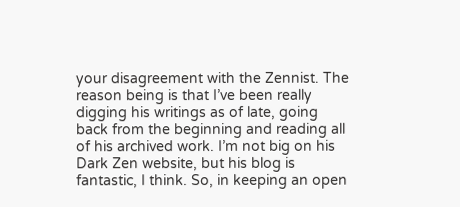your disagreement with the Zennist. The reason being is that I’ve been really digging his writings as of late, going back from the beginning and reading all of his archived work. I’m not big on his Dark Zen website, but his blog is fantastic, I think. So, in keeping an open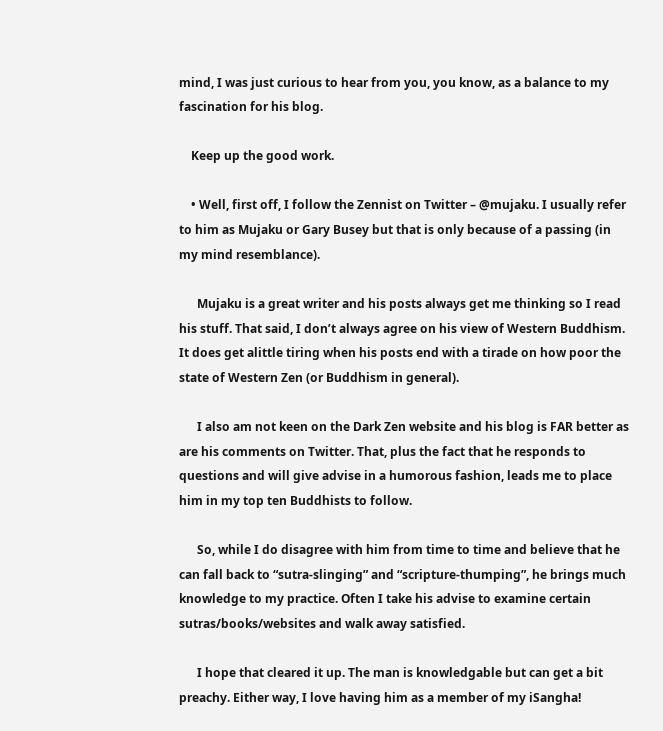mind, I was just curious to hear from you, you know, as a balance to my fascination for his blog.

    Keep up the good work.

    • Well, first off, I follow the Zennist on Twitter – @mujaku. I usually refer to him as Mujaku or Gary Busey but that is only because of a passing (in my mind resemblance).

      Mujaku is a great writer and his posts always get me thinking so I read his stuff. That said, I don’t always agree on his view of Western Buddhism. It does get alittle tiring when his posts end with a tirade on how poor the state of Western Zen (or Buddhism in general).

      I also am not keen on the Dark Zen website and his blog is FAR better as are his comments on Twitter. That, plus the fact that he responds to questions and will give advise in a humorous fashion, leads me to place him in my top ten Buddhists to follow.

      So, while I do disagree with him from time to time and believe that he can fall back to “sutra-slinging” and “scripture-thumping”, he brings much knowledge to my practice. Often I take his advise to examine certain sutras/books/websites and walk away satisfied.

      I hope that cleared it up. The man is knowledgable but can get a bit preachy. Either way, I love having him as a member of my iSangha!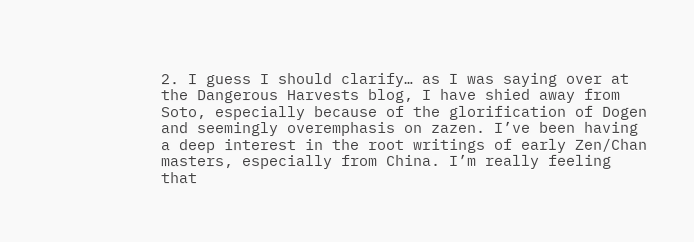2. I guess I should clarify… as I was saying over at the Dangerous Harvests blog, I have shied away from Soto, especially because of the glorification of Dogen and seemingly overemphasis on zazen. I’ve been having a deep interest in the root writings of early Zen/Chan masters, especially from China. I’m really feeling that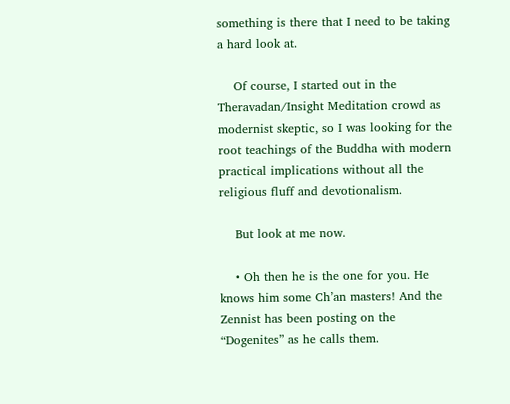something is there that I need to be taking a hard look at.

    Of course, I started out in the Theravadan/Insight Meditation crowd as modernist skeptic, so I was looking for the root teachings of the Buddha with modern practical implications without all the religious fluff and devotionalism.

    But look at me now.

    • Oh then he is the one for you. He knows him some Ch’an masters! And the Zennist has been posting on the “Dogenites” as he calls them.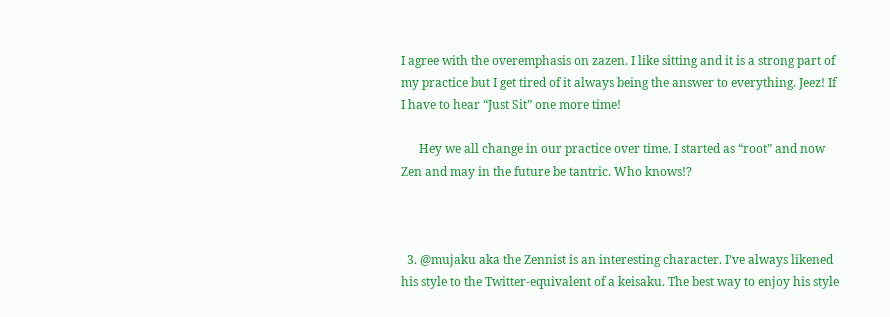I agree with the overemphasis on zazen. I like sitting and it is a strong part of my practice but I get tired of it always being the answer to everything. Jeez! If I have to hear “Just Sit” one more time!

      Hey we all change in our practice over time. I started as “root” and now Zen and may in the future be tantric. Who knows!?



  3. @mujaku aka the Zennist is an interesting character. I’ve always likened his style to the Twitter-equivalent of a keisaku. The best way to enjoy his style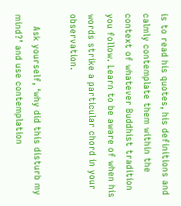is to read his quotes, his definitions and calmly contemplate them within the context of whatever Buddhist tradition you follow. Learn to be aware of when his words strike a particular chord in your observation.

    Ask yourself, ‘why did this disturb my mind?’ and use contemplation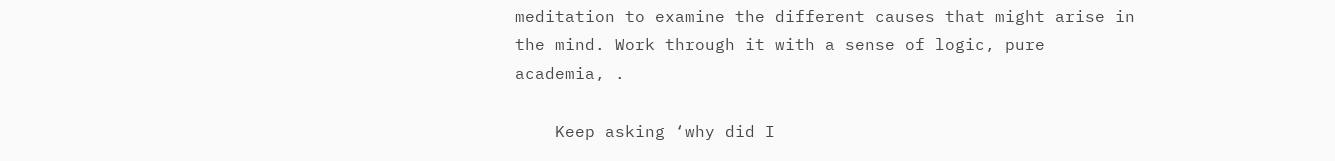meditation to examine the different causes that might arise in the mind. Work through it with a sense of logic, pure academia, .

    Keep asking ‘why did I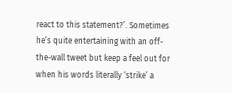react to this statement?’. Sometimes he’s quite entertaining with an off-the-wall tweet but keep a feel out for when his words literally ‘strike’ a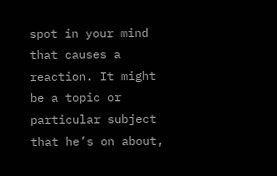spot in your mind that causes a reaction. It might be a topic or particular subject that he’s on about,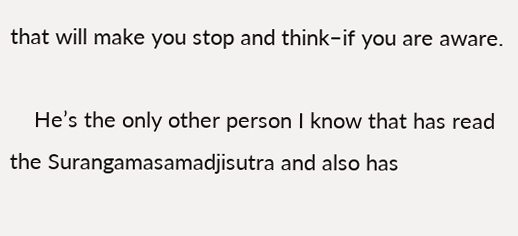that will make you stop and think–if you are aware.

    He’s the only other person I know that has read the Surangamasamadjisutra and also has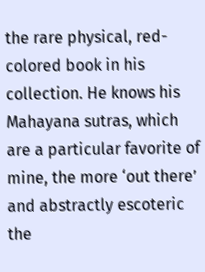the rare physical, red-colored book in his collection. He knows his Mahayana sutras, which are a particular favorite of mine, the more ‘out there’ and abstractly escoteric the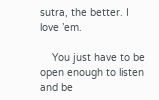sutra, the better. I love ’em.

    You just have to be open enough to listen and be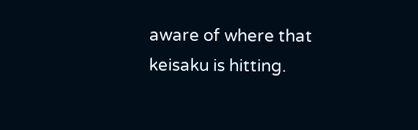aware of where that keisaku is hitting.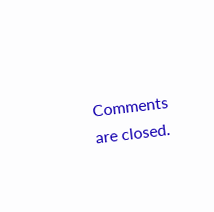Comments are closed.